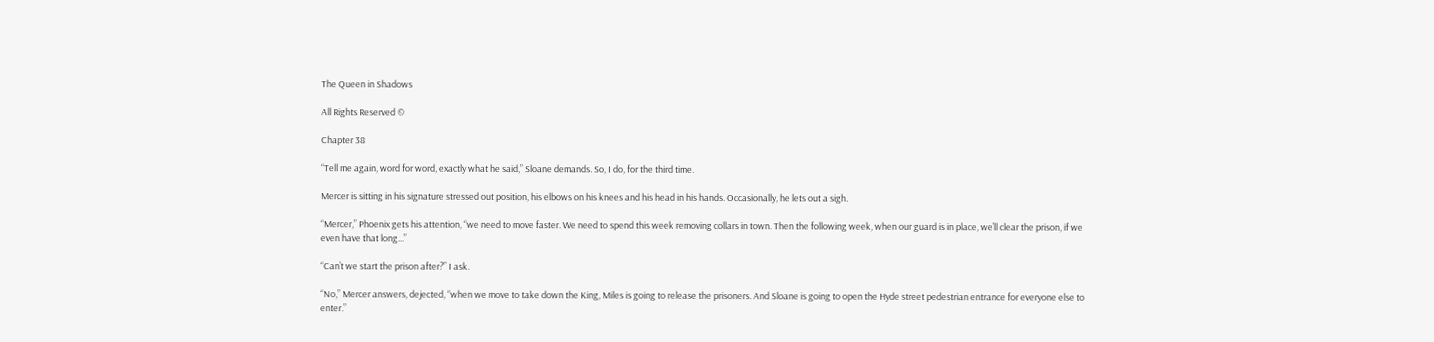The Queen in Shadows

All Rights Reserved ©

Chapter 38

“Tell me again, word for word, exactly what he said,” Sloane demands. So, I do, for the third time.

Mercer is sitting in his signature stressed out position, his elbows on his knees and his head in his hands. Occasionally, he lets out a sigh.

“Mercer,” Phoenix gets his attention, “we need to move faster. We need to spend this week removing collars in town. Then the following week, when our guard is in place, we’ll clear the prison, if we even have that long...”

“Can’t we start the prison after?” I ask.

“No,” Mercer answers, dejected, “when we move to take down the King, Miles is going to release the prisoners. And Sloane is going to open the Hyde street pedestrian entrance for everyone else to enter.”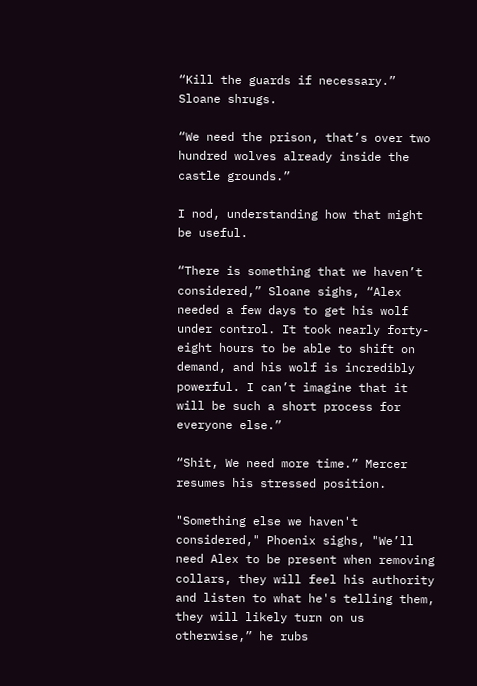“Kill the guards if necessary.” Sloane shrugs.

“We need the prison, that’s over two hundred wolves already inside the castle grounds.”

I nod, understanding how that might be useful.

“There is something that we haven’t considered,” Sloane sighs, “Alex needed a few days to get his wolf under control. It took nearly forty-eight hours to be able to shift on demand, and his wolf is incredibly powerful. I can’t imagine that it will be such a short process for everyone else.”

“Shit, We need more time.” Mercer resumes his stressed position.

"Something else we haven't considered," Phoenix sighs, "We’ll need Alex to be present when removing collars, they will feel his authority and listen to what he's telling them, they will likely turn on us otherwise,” he rubs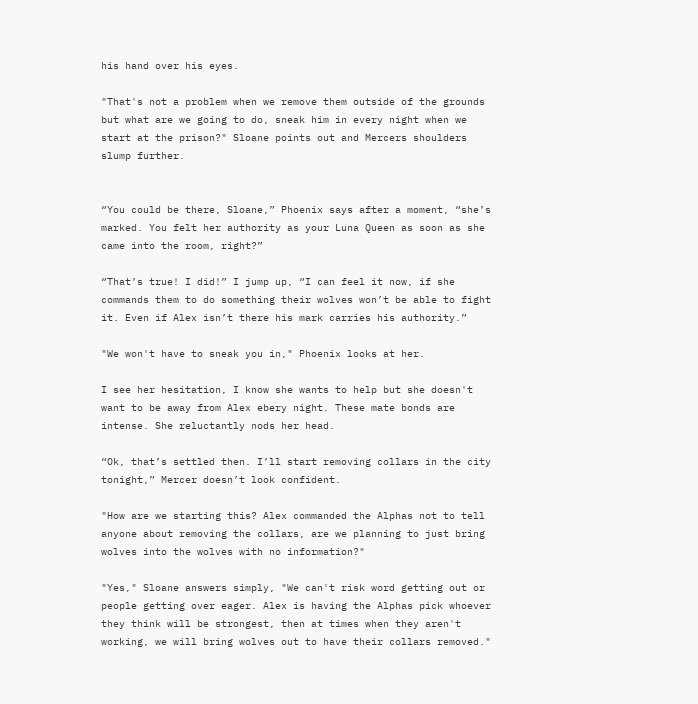his hand over his eyes.

"That's not a problem when we remove them outside of the grounds but what are we going to do, sneak him in every night when we start at the prison?" Sloane points out and Mercers shoulders slump further.


“You could be there, Sloane,” Phoenix says after a moment, “she’s marked. You felt her authority as your Luna Queen as soon as she came into the room, right?”

“That’s true! I did!” I jump up, “I can feel it now, if she commands them to do something their wolves won’t be able to fight it. Even if Alex isn’t there his mark carries his authority.”

"We won't have to sneak you in," Phoenix looks at her.

I see her hesitation, I know she wants to help but she doesn't want to be away from Alex ebery night. These mate bonds are intense. She reluctantly nods her head.

“Ok, that’s settled then. I’ll start removing collars in the city tonight,” Mercer doesn’t look confident.

"How are we starting this? Alex commanded the Alphas not to tell anyone about removing the collars, are we planning to just bring wolves into the wolves with no information?"

"Yes," Sloane answers simply, "We can't risk word getting out or people getting over eager. Alex is having the Alphas pick whoever they think will be strongest, then at times when they aren't working, we will bring wolves out to have their collars removed."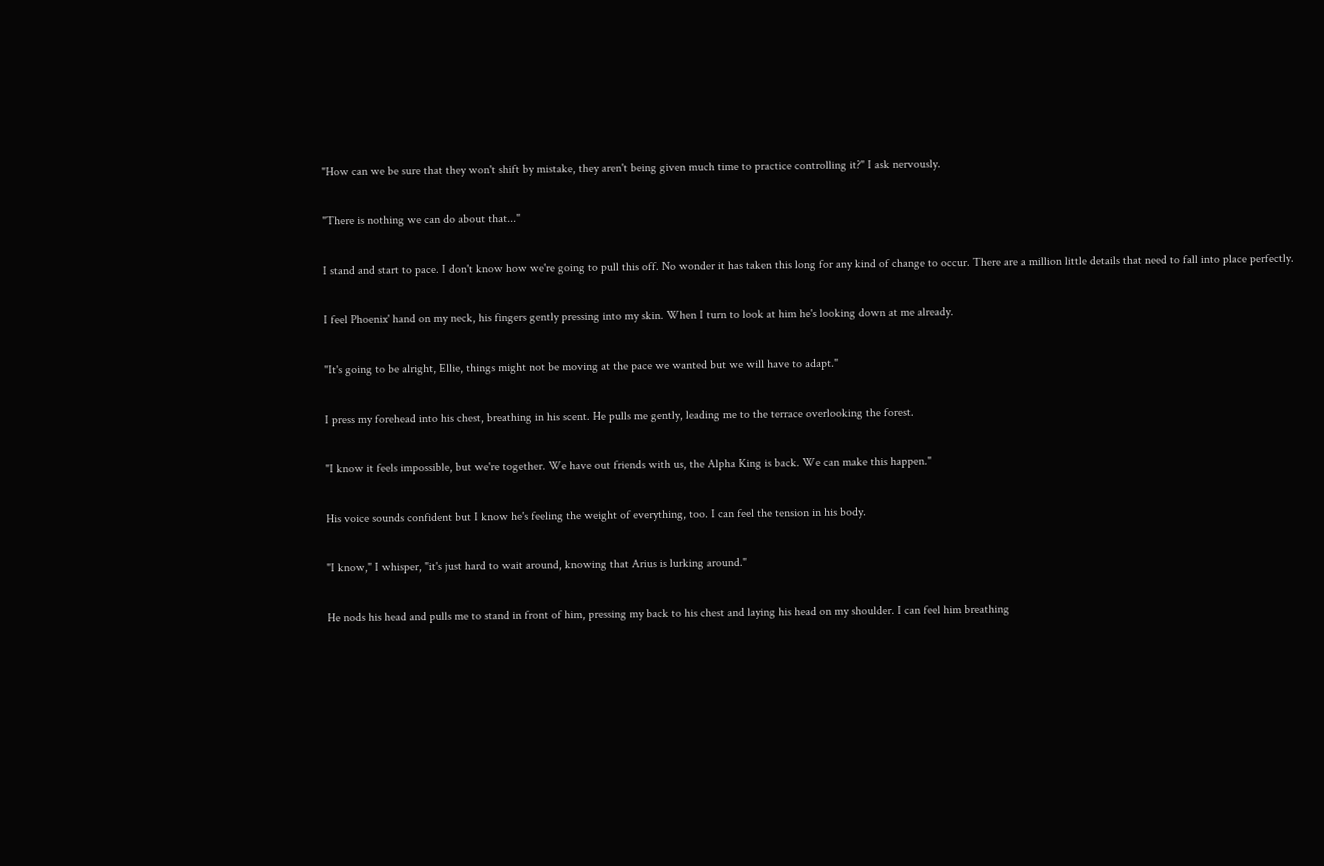"How can we be sure that they won't shift by mistake, they aren't being given much time to practice controlling it?" I ask nervously.

"There is nothing we can do about that..."

I stand and start to pace. I don't know how we're going to pull this off. No wonder it has taken this long for any kind of change to occur. There are a million little details that need to fall into place perfectly.

I feel Phoenix' hand on my neck, his fingers gently pressing into my skin. When I turn to look at him he's looking down at me already.

"It's going to be alright, Ellie, things might not be moving at the pace we wanted but we will have to adapt."

I press my forehead into his chest, breathing in his scent. He pulls me gently, leading me to the terrace overlooking the forest.

"I know it feels impossible, but we're together. We have out friends with us, the Alpha King is back. We can make this happen."

His voice sounds confident but I know he's feeling the weight of everything, too. I can feel the tension in his body.

"I know," I whisper, "it's just hard to wait around, knowing that Arius is lurking around."

He nods his head and pulls me to stand in front of him, pressing my back to his chest and laying his head on my shoulder. I can feel him breathing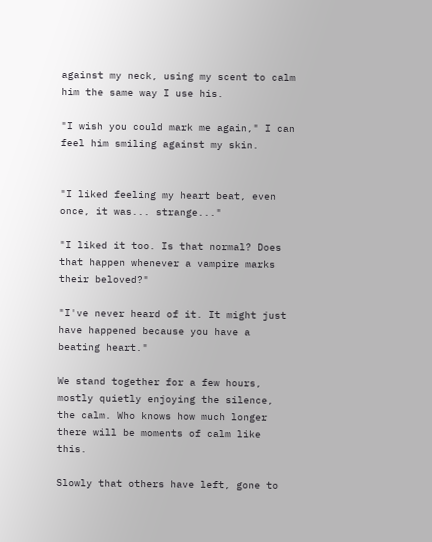against my neck, using my scent to calm him the same way I use his.

"I wish you could mark me again," I can feel him smiling against my skin.


"I liked feeling my heart beat, even once, it was... strange..."

"I liked it too. Is that normal? Does that happen whenever a vampire marks their beloved?"

"I've never heard of it. It might just have happened because you have a beating heart."

We stand together for a few hours, mostly quietly enjoying the silence, the calm. Who knows how much longer there will be moments of calm like this.

Slowly that others have left, gone to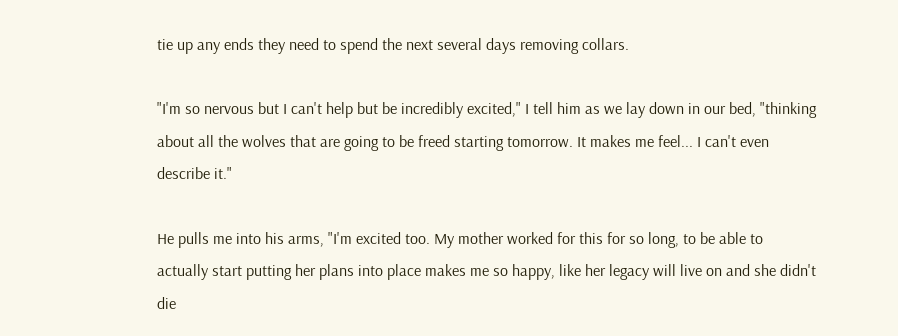tie up any ends they need to spend the next several days removing collars.

"I'm so nervous but I can't help but be incredibly excited," I tell him as we lay down in our bed, "thinking about all the wolves that are going to be freed starting tomorrow. It makes me feel... I can't even describe it."

He pulls me into his arms, "I'm excited too. My mother worked for this for so long, to be able to actually start putting her plans into place makes me so happy, like her legacy will live on and she didn't die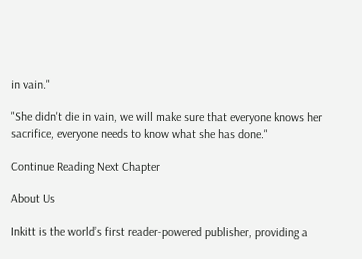in vain."

"She didn't die in vain, we will make sure that everyone knows her sacrifice, everyone needs to know what she has done."

Continue Reading Next Chapter

About Us

Inkitt is the world’s first reader-powered publisher, providing a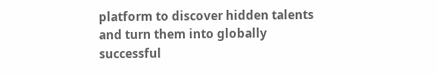platform to discover hidden talents and turn them into globally successful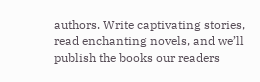authors. Write captivating stories, read enchanting novels, and we’ll publish the books our readers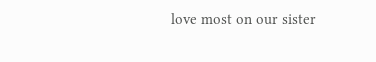love most on our sister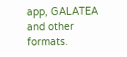app, GALATEA and other formats.